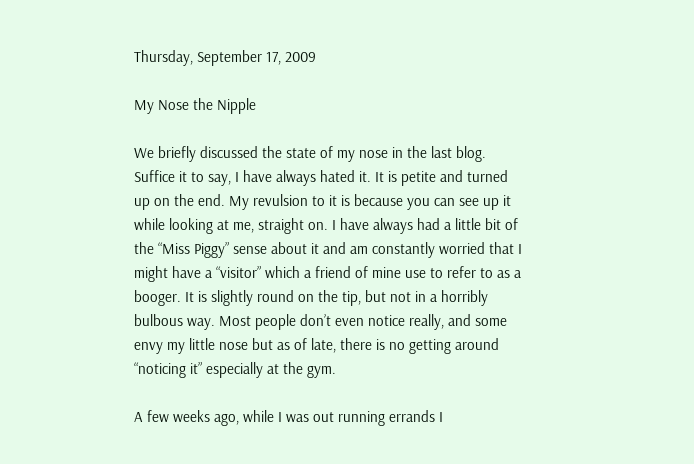Thursday, September 17, 2009

My Nose the Nipple

We briefly discussed the state of my nose in the last blog. Suffice it to say, I have always hated it. It is petite and turned up on the end. My revulsion to it is because you can see up it while looking at me, straight on. I have always had a little bit of the “Miss Piggy” sense about it and am constantly worried that I might have a “visitor” which a friend of mine use to refer to as a booger. It is slightly round on the tip, but not in a horribly bulbous way. Most people don’t even notice really, and some envy my little nose but as of late, there is no getting around “noticing it” especially at the gym.

A few weeks ago, while I was out running errands I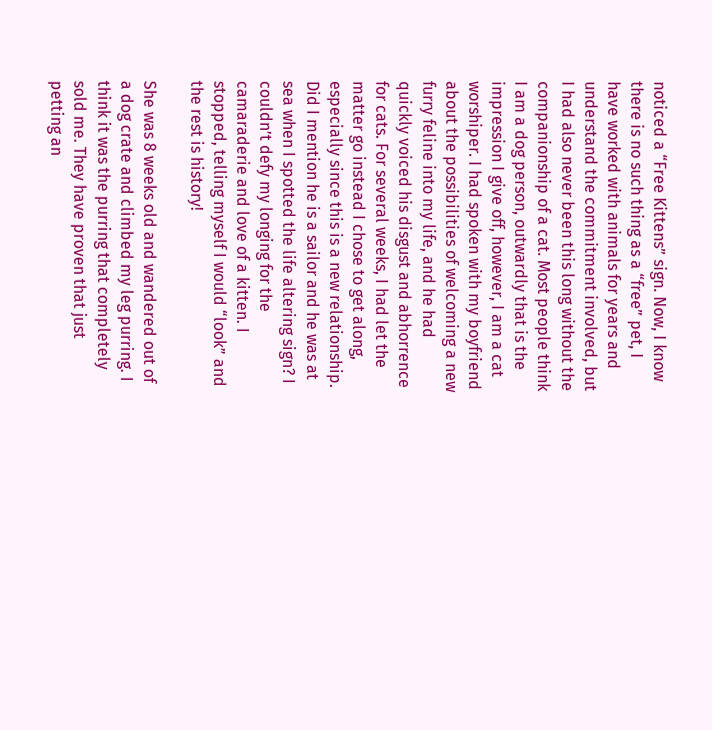noticed a “Free Kittens” sign. Now, I know there is no such thing as a “free” pet, I have worked with animals for years and understand the commitment involved, but I had also never been this long without the companionship of a cat. Most people think I am a dog person, outwardly that is the impression I give off, however, I am a cat worshiper. I had spoken with my boyfriend about the possibilities of welcoming a new furry feline into my life, and he had quickly voiced his disgust and abhorrence for cats. For several weeks, I had let the matter go instead I chose to get along, especially since this is a new relationship. Did I mention he is a sailor and he was at sea when I spotted the life altering sign? I couldn’t defy my longing for the camaraderie and love of a kitten. I stopped, telling myself I would “look” and the rest is history!

She was 8 weeks old and wandered out of a dog crate and climbed my leg purring. I think it was the purring that completely sold me. They have proven that just petting an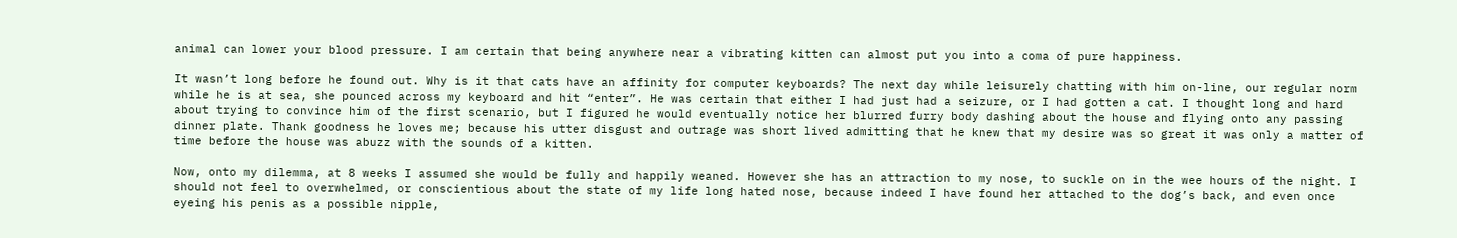animal can lower your blood pressure. I am certain that being anywhere near a vibrating kitten can almost put you into a coma of pure happiness.

It wasn’t long before he found out. Why is it that cats have an affinity for computer keyboards? The next day while leisurely chatting with him on-line, our regular norm while he is at sea, she pounced across my keyboard and hit “enter”. He was certain that either I had just had a seizure, or I had gotten a cat. I thought long and hard about trying to convince him of the first scenario, but I figured he would eventually notice her blurred furry body dashing about the house and flying onto any passing dinner plate. Thank goodness he loves me; because his utter disgust and outrage was short lived admitting that he knew that my desire was so great it was only a matter of time before the house was abuzz with the sounds of a kitten.

Now, onto my dilemma, at 8 weeks I assumed she would be fully and happily weaned. However she has an attraction to my nose, to suckle on in the wee hours of the night. I should not feel to overwhelmed, or conscientious about the state of my life long hated nose, because indeed I have found her attached to the dog’s back, and even once eyeing his penis as a possible nipple,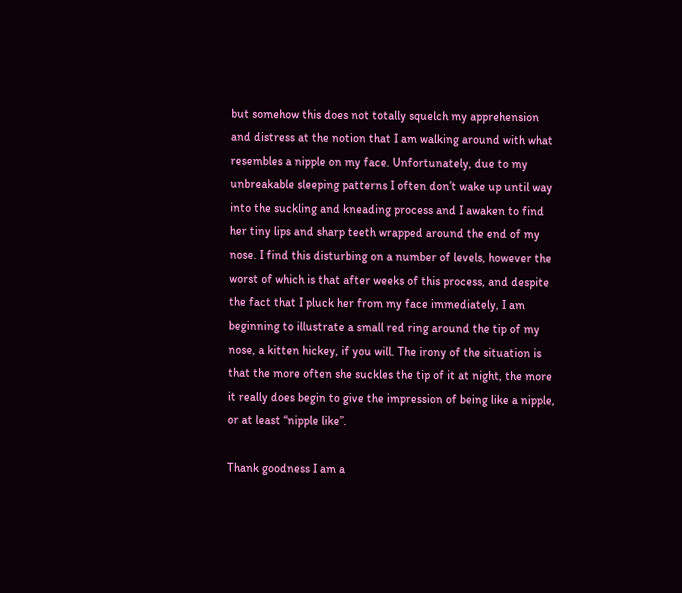but somehow this does not totally squelch my apprehension and distress at the notion that I am walking around with what resembles a nipple on my face. Unfortunately, due to my unbreakable sleeping patterns I often don’t wake up until way into the suckling and kneading process and I awaken to find her tiny lips and sharp teeth wrapped around the end of my nose. I find this disturbing on a number of levels, however the worst of which is that after weeks of this process, and despite the fact that I pluck her from my face immediately, I am beginning to illustrate a small red ring around the tip of my nose, a kitten hickey, if you will. The irony of the situation is that the more often she suckles the tip of it at night, the more it really does begin to give the impression of being like a nipple, or at least “nipple like”.

Thank goodness I am a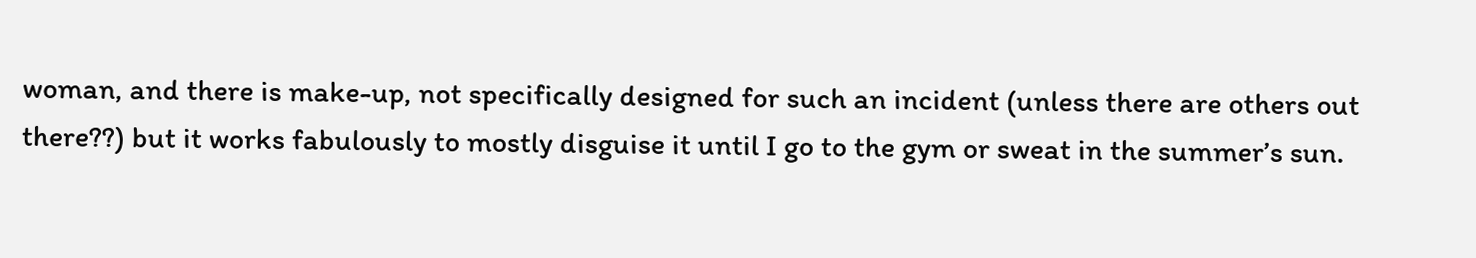woman, and there is make-up, not specifically designed for such an incident (unless there are others out there??) but it works fabulously to mostly disguise it until I go to the gym or sweat in the summer’s sun.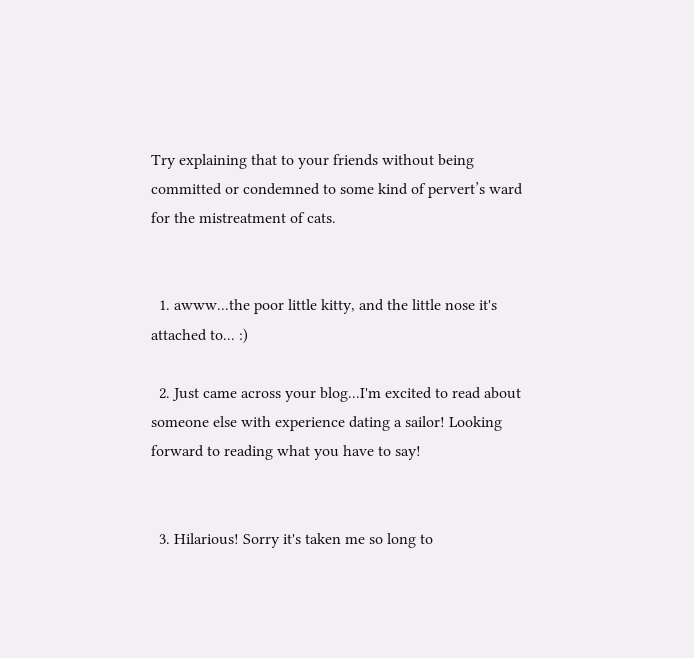Try explaining that to your friends without being committed or condemned to some kind of pervert’s ward for the mistreatment of cats.


  1. awww...the poor little kitty, and the little nose it's attached to... :)

  2. Just came across your blog...I'm excited to read about someone else with experience dating a sailor! Looking forward to reading what you have to say!


  3. Hilarious! Sorry it's taken me so long to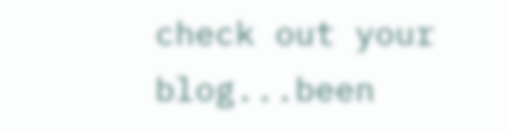check out your blog...been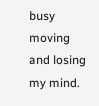busy moving and losing my mind.